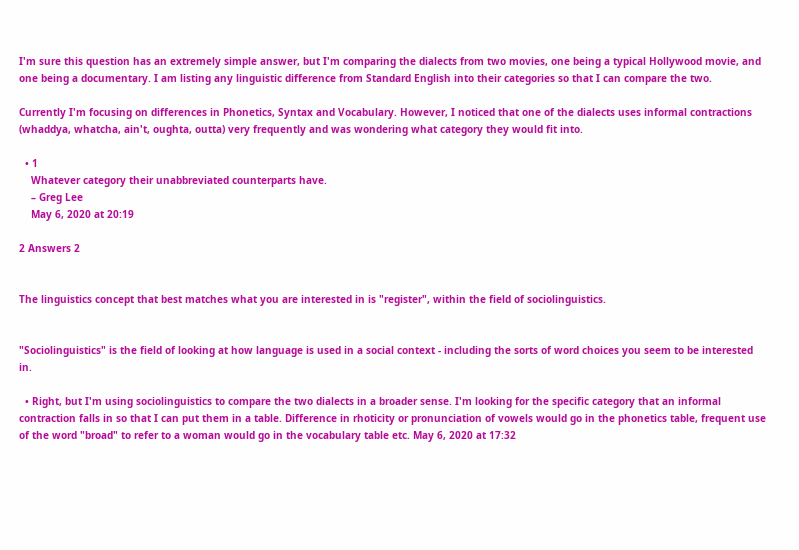I'm sure this question has an extremely simple answer, but I'm comparing the dialects from two movies, one being a typical Hollywood movie, and one being a documentary. I am listing any linguistic difference from Standard English into their categories so that I can compare the two.

Currently I'm focusing on differences in Phonetics, Syntax and Vocabulary. However, I noticed that one of the dialects uses informal contractions (whaddya, whatcha, ain't, oughta, outta) very frequently and was wondering what category they would fit into.

  • 1
    Whatever category their unabbreviated counterparts have.
    – Greg Lee
    May 6, 2020 at 20:19

2 Answers 2


The linguistics concept that best matches what you are interested in is "register", within the field of sociolinguistics.


"Sociolinguistics" is the field of looking at how language is used in a social context - including the sorts of word choices you seem to be interested in.

  • Right, but I'm using sociolinguistics to compare the two dialects in a broader sense. I'm looking for the specific category that an informal contraction falls in so that I can put them in a table. Difference in rhoticity or pronunciation of vowels would go in the phonetics table, frequent use of the word "broad" to refer to a woman would go in the vocabulary table etc. May 6, 2020 at 17:32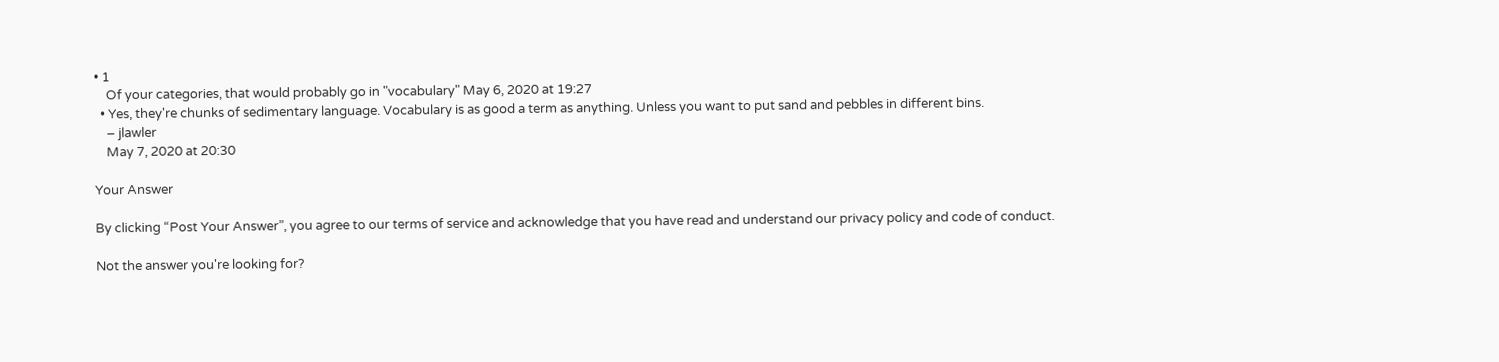• 1
    Of your categories, that would probably go in "vocabulary" May 6, 2020 at 19:27
  • Yes, they're chunks of sedimentary language. Vocabulary is as good a term as anything. Unless you want to put sand and pebbles in different bins.
    – jlawler
    May 7, 2020 at 20:30

Your Answer

By clicking “Post Your Answer”, you agree to our terms of service and acknowledge that you have read and understand our privacy policy and code of conduct.

Not the answer you're looking for?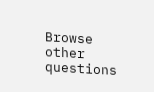Browse other questions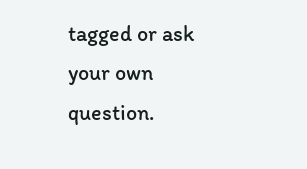tagged or ask your own question.